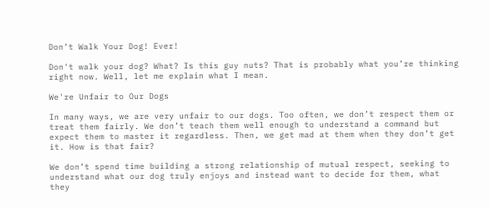Don’t Walk Your Dog! Ever!

Don't walk your dog? What? Is this guy nuts? That is probably what you’re thinking right now. Well, let me explain what I mean.

We're Unfair to Our Dogs

In many ways, we are very unfair to our dogs. Too often, we don’t respect them or treat them fairly. We don’t teach them well enough to understand a command but expect them to master it regardless. Then, we get mad at them when they don’t get it. How is that fair?

We don’t spend time building a strong relationship of mutual respect, seeking to understand what our dog truly enjoys and instead want to decide for them, what they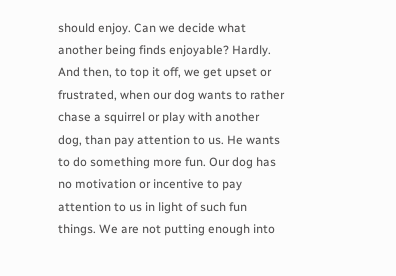should enjoy. Can we decide what another being finds enjoyable? Hardly. And then, to top it off, we get upset or frustrated, when our dog wants to rather chase a squirrel or play with another dog, than pay attention to us. He wants to do something more fun. Our dog has no motivation or incentive to pay attention to us in light of such fun things. We are not putting enough into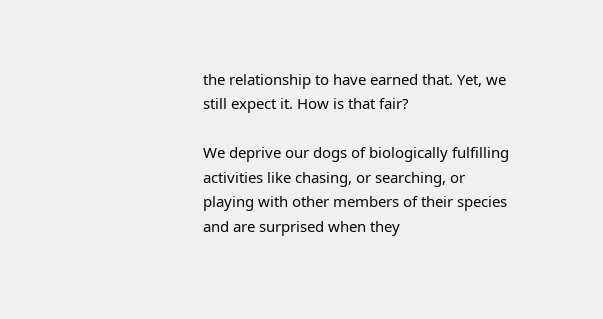the relationship to have earned that. Yet, we still expect it. How is that fair?

We deprive our dogs of biologically fulfilling activities like chasing, or searching, or playing with other members of their species and are surprised when they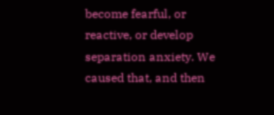become fearful, or reactive, or develop separation anxiety. We caused that, and then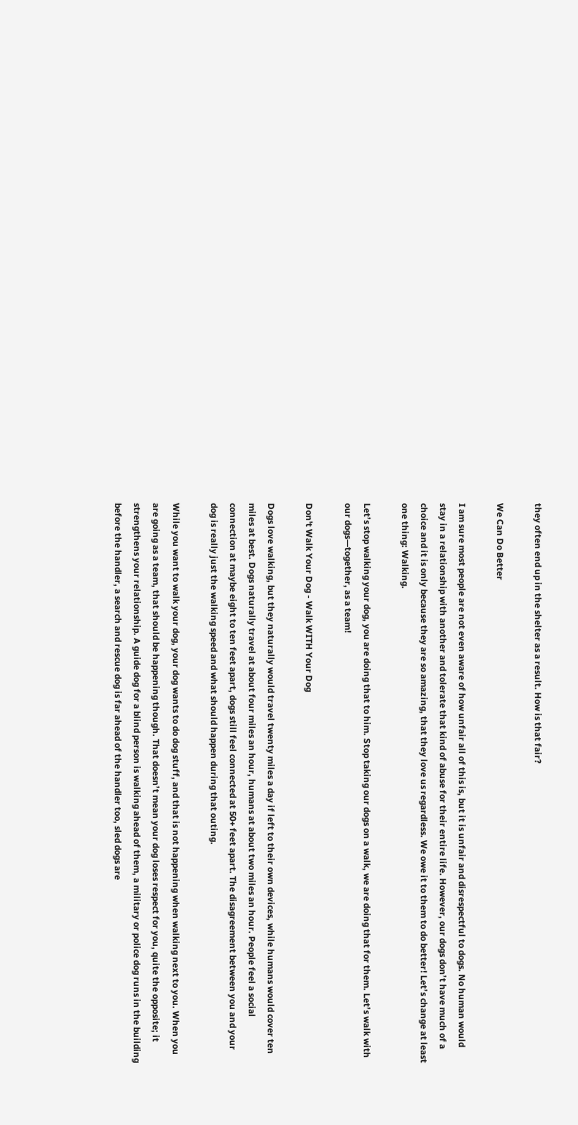they often end up in the shelter as a result. How is that fair?

We Can Do Better

I am sure most people are not even aware of how unfair all of this is, but it is unfair and disrespectful to dogs. No human would stay in a relationship with another and tolerate that kind of abuse for their entire life. However, our dogs don’t have much of a choice and it is only because they are so amazing, that they love us regardless. We owe it to them to do better! Let’s change at least one thing: Walking.

Let’s stop walking your dog, you are doing that to him. Stop taking our dogs on a walk, we are doing that for them. Let’s walk with our dogs—together, as a team!

Don't Walk Your Dog - Walk WITH Your Dog

Dogs love walking, but they naturally would travel twenty miles a day if left to their own devices, while humans would cover ten miles at best. Dogs naturally travel at about four miles an hour, humans at about two miles an hour. People feel a social connection at maybe eight to ten feet apart, dogs still feel connected at 50+ feet apart. The disagreement between you and your dog is really just the walking speed and what should happen during that outing.

While you want to walk your dog, your dog wants to do dog stuff, and that is not happening when walking next to you. When you are going as a team, that should be happening though. That doesn’t mean your dog loses respect for you, quite the opposite; it strengthens your relationship. A guide dog for a blind person is walking ahead of them, a military or police dog runs in the building before the handler, a search and rescue dog is far ahead of the handler too, sled dogs are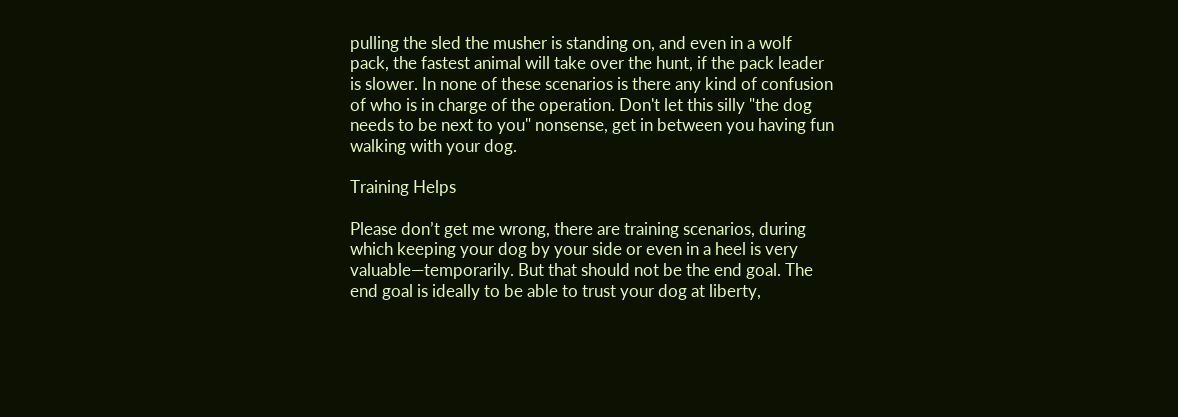pulling the sled the musher is standing on, and even in a wolf pack, the fastest animal will take over the hunt, if the pack leader is slower. In none of these scenarios is there any kind of confusion of who is in charge of the operation. Don't let this silly "the dog needs to be next to you" nonsense, get in between you having fun walking with your dog.

Training Helps

Please don’t get me wrong, there are training scenarios, during which keeping your dog by your side or even in a heel is very valuable—temporarily. But that should not be the end goal. The end goal is ideally to be able to trust your dog at liberty,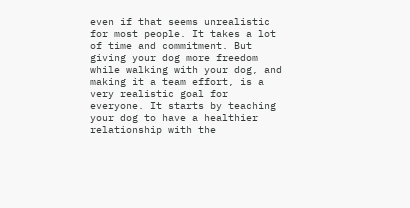even if that seems unrealistic for most people. It takes a lot of time and commitment. But giving your dog more freedom while walking with your dog, and making it a team effort, is a very realistic goal for everyone. It starts by teaching your dog to have a healthier relationship with the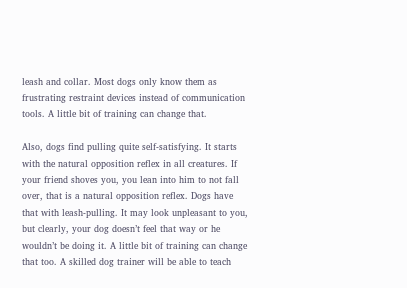leash and collar. Most dogs only know them as frustrating restraint devices instead of communication tools. A little bit of training can change that.

Also, dogs find pulling quite self-satisfying. It starts with the natural opposition reflex in all creatures. If your friend shoves you, you lean into him to not fall over, that is a natural opposition reflex. Dogs have that with leash-pulling. It may look unpleasant to you, but clearly, your dog doesn’t feel that way or he wouldn’t be doing it. A little bit of training can change that too. A skilled dog trainer will be able to teach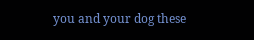you and your dog these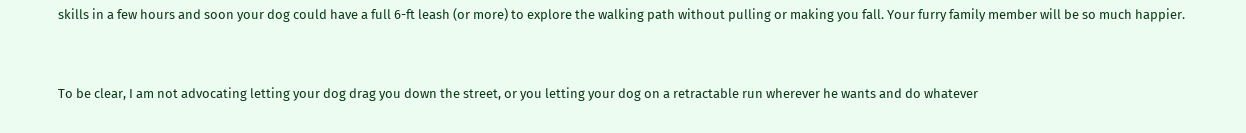skills in a few hours and soon your dog could have a full 6-ft leash (or more) to explore the walking path without pulling or making you fall. Your furry family member will be so much happier.


To be clear, I am not advocating letting your dog drag you down the street, or you letting your dog on a retractable run wherever he wants and do whatever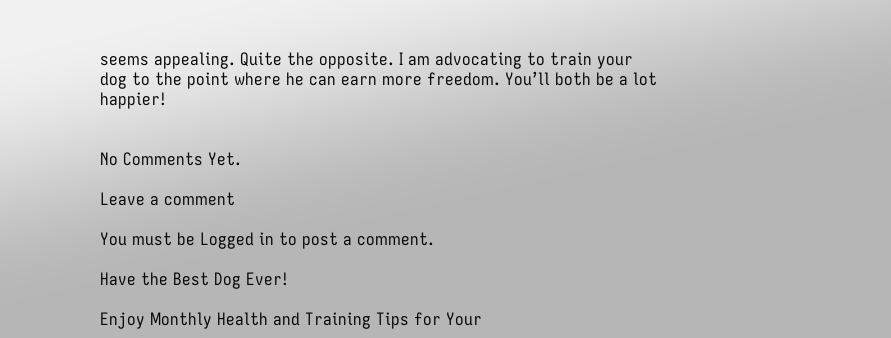seems appealing. Quite the opposite. I am advocating to train your dog to the point where he can earn more freedom. You’ll both be a lot happier!


No Comments Yet.

Leave a comment

You must be Logged in to post a comment.

Have the Best Dog Ever!

Enjoy Monthly Health and Training Tips for Your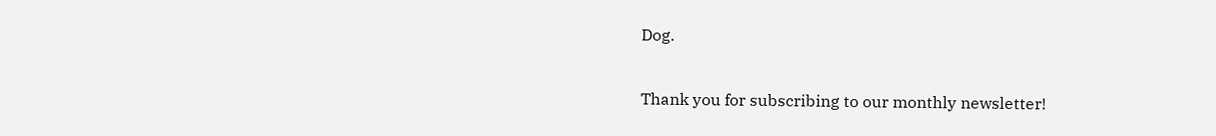Dog.

Thank you for subscribing to our monthly newsletter!